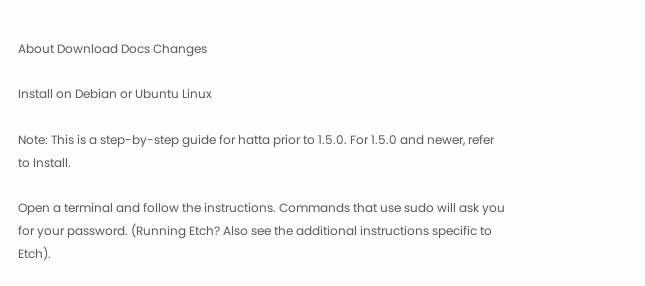About Download Docs Changes

Install on Debian or Ubuntu Linux

Note: This is a step-by-step guide for hatta prior to 1.5.0. For 1.5.0 and newer, refer to Install.

Open a terminal and follow the instructions. Commands that use sudo will ask you for your password. (Running Etch? Also see the additional instructions specific to Etch).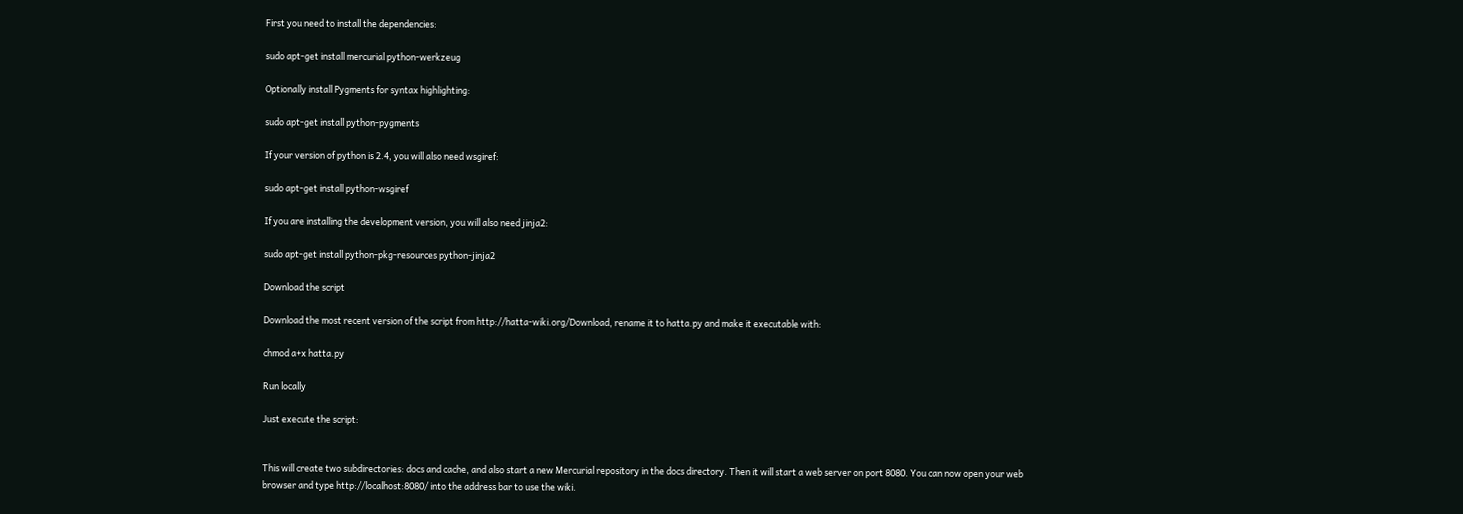First you need to install the dependencies:

sudo apt-get install mercurial python-werkzeug

Optionally install Pygments for syntax highlighting:

sudo apt-get install python-pygments

If your version of python is 2.4, you will also need wsgiref:

sudo apt-get install python-wsgiref

If you are installing the development version, you will also need jinja2:

sudo apt-get install python-pkg-resources python-jinja2

Download the script

Download the most recent version of the script from http://hatta-wiki.org/Download, rename it to hatta.py and make it executable with:

chmod a+x hatta.py

Run locally

Just execute the script:


This will create two subdirectories: docs and cache, and also start a new Mercurial repository in the docs directory. Then it will start a web server on port 8080. You can now open your web browser and type http://localhost:8080/ into the address bar to use the wiki.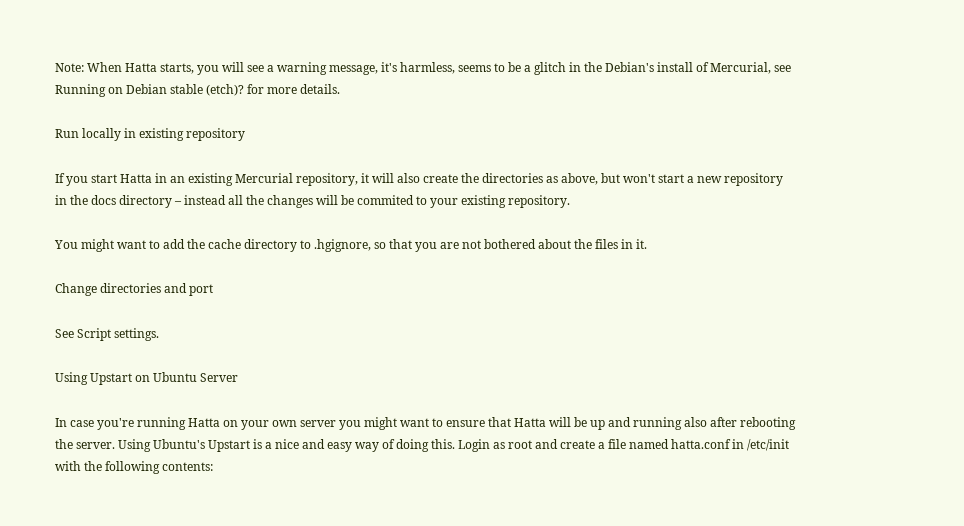Note: When Hatta starts, you will see a warning message, it's harmless, seems to be a glitch in the Debian's install of Mercurial, see Running on Debian stable (etch)? for more details.

Run locally in existing repository

If you start Hatta in an existing Mercurial repository, it will also create the directories as above, but won't start a new repository in the docs directory – instead all the changes will be commited to your existing repository.

You might want to add the cache directory to .hgignore, so that you are not bothered about the files in it.

Change directories and port

See Script settings.

Using Upstart on Ubuntu Server

In case you're running Hatta on your own server you might want to ensure that Hatta will be up and running also after rebooting the server. Using Ubuntu's Upstart is a nice and easy way of doing this. Login as root and create a file named hatta.conf in /etc/init with the following contents: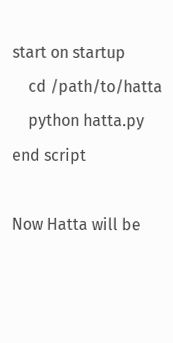start on startup
    cd /path/to/hatta
    python hatta.py
end script

Now Hatta will be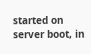started on server boot, in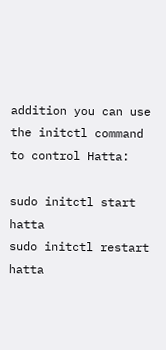addition you can use the initctl command to control Hatta:

sudo initctl start hatta
sudo initctl restart hatta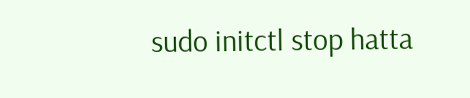sudo initctl stop hatta